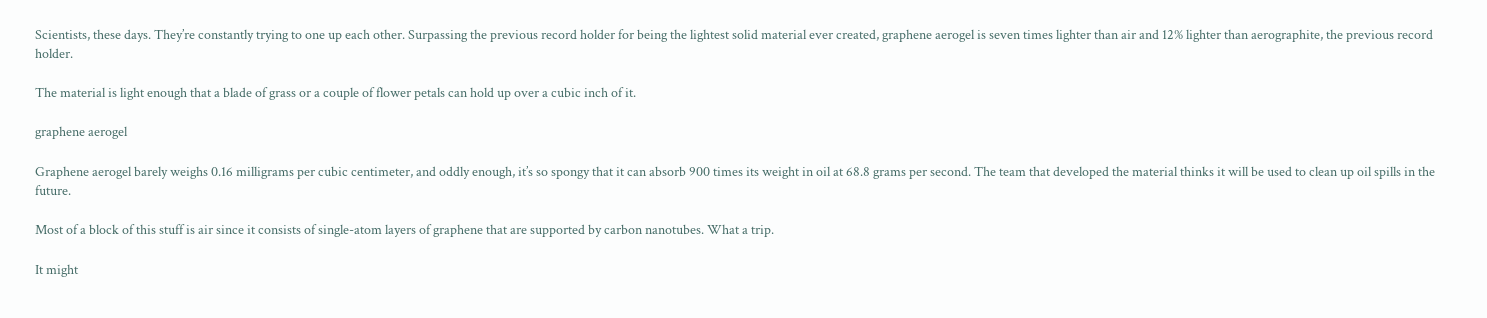Scientists, these days. They’re constantly trying to one up each other. Surpassing the previous record holder for being the lightest solid material ever created, graphene aerogel is seven times lighter than air and 12% lighter than aerographite, the previous record holder.

The material is light enough that a blade of grass or a couple of flower petals can hold up over a cubic inch of it.

graphene aerogel

Graphene aerogel barely weighs 0.16 milligrams per cubic centimeter, and oddly enough, it’s so spongy that it can absorb 900 times its weight in oil at 68.8 grams per second. The team that developed the material thinks it will be used to clean up oil spills in the future.

Most of a block of this stuff is air since it consists of single-atom layers of graphene that are supported by carbon nanotubes. What a trip.

It might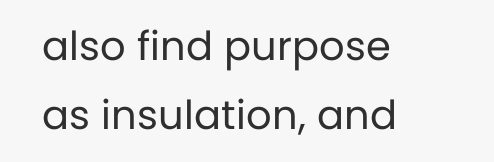also find purpose as insulation, and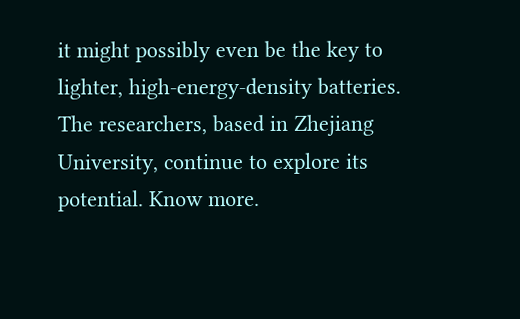it might possibly even be the key to lighter, high-energy-density batteries. The researchers, based in Zhejiang University, continue to explore its potential. Know more.